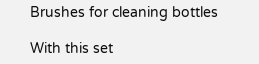Brushes for cleaning bottles

With this set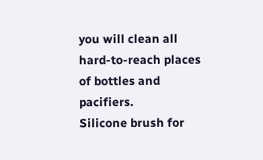you will clean all hard-to-reach places of bottles and pacifiers.
Silicone brush for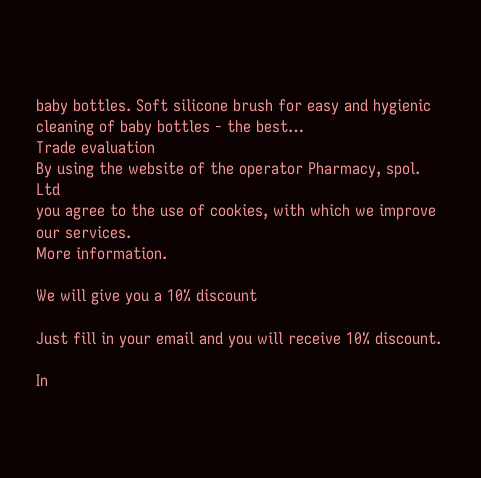baby bottles. Soft silicone brush for easy and hygienic cleaning of baby bottles - the best…
Trade evaluation
By using the website of the operator Pharmacy, spol. Ltd
you agree to the use of cookies, with which we improve our services.
More information.

We will give you a 10% discount

Just fill in your email and you will receive 10% discount.

In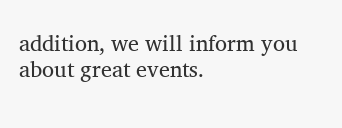addition, we will inform you about great events.